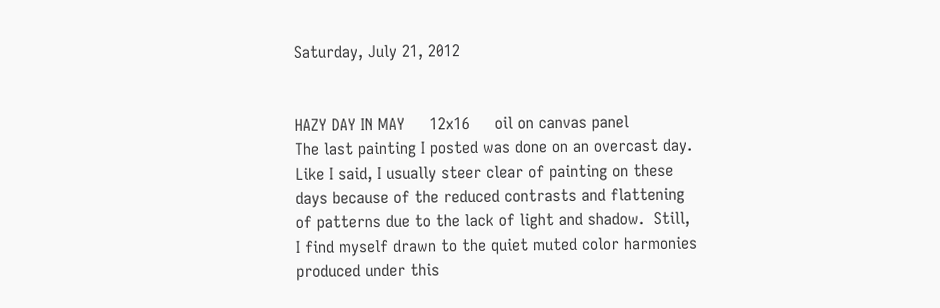Saturday, July 21, 2012


HAZY DAY IN MAY     12x16     oil on canvas panel
The last painting I posted was done on an overcast day.  Like I said, I usually steer clear of painting on these days because of the reduced contrasts and flattening of patterns due to the lack of light and shadow.  Still, I find myself drawn to the quiet muted color harmonies produced under this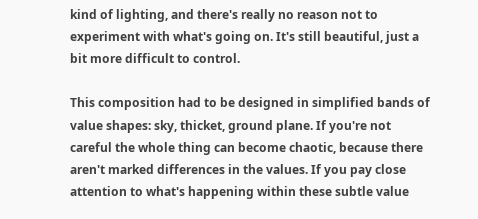kind of lighting, and there's really no reason not to experiment with what's going on. It's still beautiful, just a bit more difficult to control.

This composition had to be designed in simplified bands of value shapes: sky, thicket, ground plane. If you're not careful the whole thing can become chaotic, because there aren't marked differences in the values. If you pay close attention to what's happening within these subtle value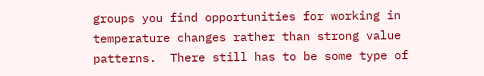groups you find opportunities for working in temperature changes rather than strong value patterns.  There still has to be some type of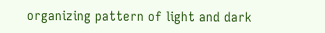organizing pattern of light and dark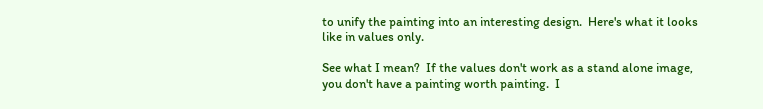to unify the painting into an interesting design.  Here's what it looks like in values only.

See what I mean?  If the values don't work as a stand alone image, you don't have a painting worth painting.  I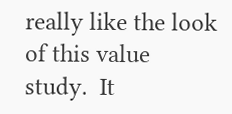really like the look of this value study.  It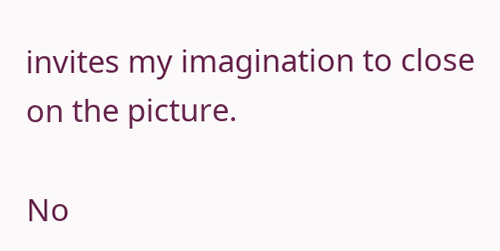invites my imagination to close on the picture.

No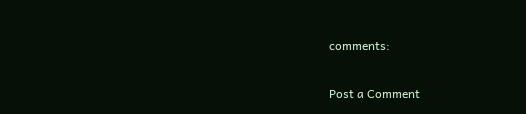comments:

Post a Comment